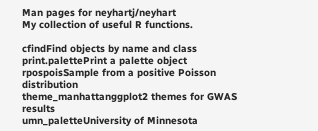Man pages for neyhartj/neyhart
My collection of useful R functions.

cfindFind objects by name and class
print.palettePrint a palette object
rpospoisSample from a positive Poisson distribution
theme_manhattanggplot2 themes for GWAS results
umn_paletteUniversity of Minnesota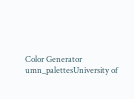Color Generator
umn_palettesUniversity of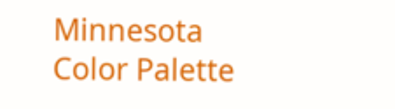Minnesota Color Palette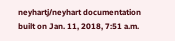neyhartj/neyhart documentation built on Jan. 11, 2018, 7:51 a.m.